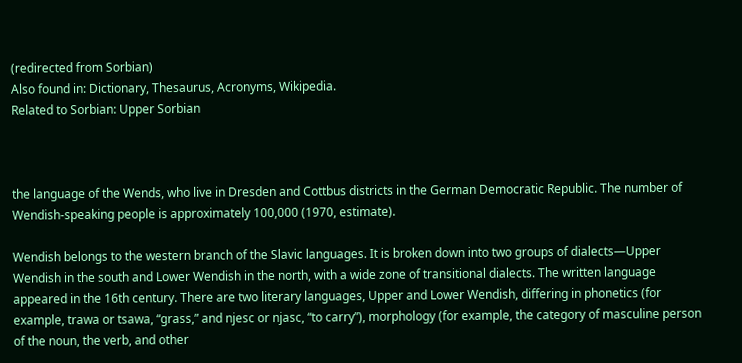(redirected from Sorbian)
Also found in: Dictionary, Thesaurus, Acronyms, Wikipedia.
Related to Sorbian: Upper Sorbian



the language of the Wends, who live in Dresden and Cottbus districts in the German Democratic Republic. The number of Wendish-speaking people is approximately 100,000 (1970, estimate).

Wendish belongs to the western branch of the Slavic languages. It is broken down into two groups of dialects—Upper Wendish in the south and Lower Wendish in the north, with a wide zone of transitional dialects. The written language appeared in the 16th century. There are two literary languages, Upper and Lower Wendish, differing in phonetics (for example, trawa or tsawa, “grass,” and njesc or njasc, “to carry”), morphology (for example, the category of masculine person of the noun, the verb, and other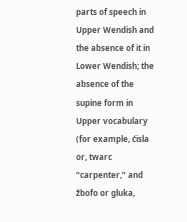parts of speech in Upper Wendish and the absence of it in Lower Wendish; the absence of the supine form in Upper vocabulary (for example, ćisla or, twarc “carpenter,” and žbofo or gluka,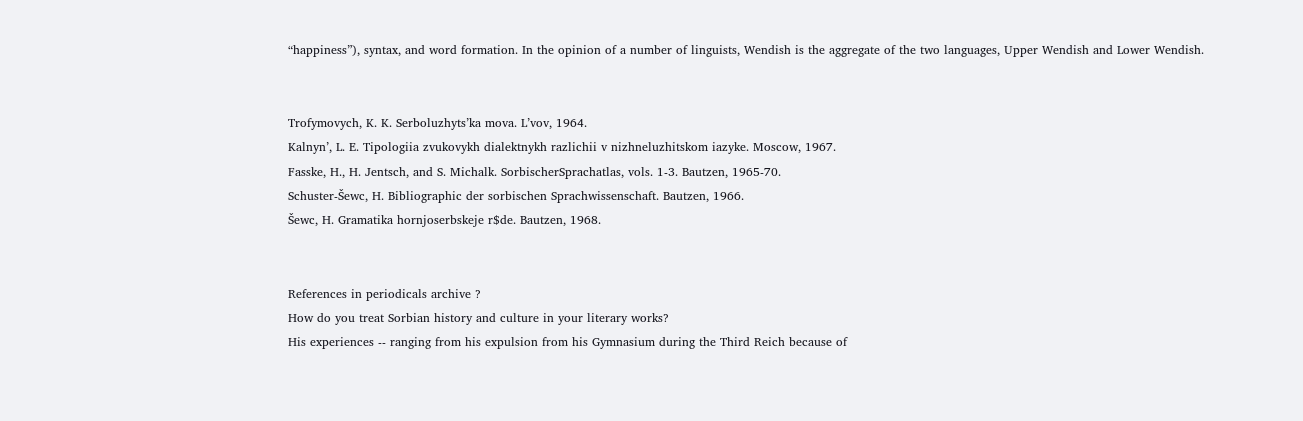“happiness”), syntax, and word formation. In the opinion of a number of linguists, Wendish is the aggregate of the two languages, Upper Wendish and Lower Wendish.


Trofymovych, K. K. Serboluzhyts’ka mova. L’vov, 1964.
Kalnyn’, L. E. Tipologiia zvukovykh dialektnykh razlichii v nizhneluzhitskom iazyke. Moscow, 1967.
Fasske, H., H. Jentsch, and S. Michalk. SorbischerSprachatlas, vols. 1-3. Bautzen, 1965-70.
Schuster-Šewc, H. Bibliographic der sorbischen Sprachwissenschaft. Bautzen, 1966.
Šewc, H. Gramatika hornjoserbskeje r$de. Bautzen, 1968.


References in periodicals archive ?
How do you treat Sorbian history and culture in your literary works?
His experiences -- ranging from his expulsion from his Gymnasium during the Third Reich because of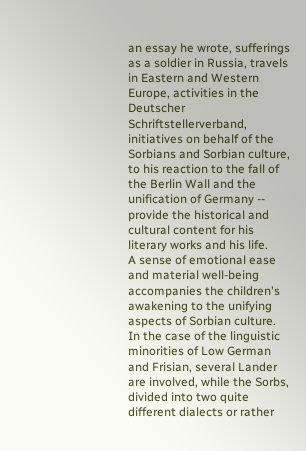an essay he wrote, sufferings as a soldier in Russia, travels in Eastern and Western Europe, activities in the Deutscher Schriftstellerverband, initiatives on behalf of the Sorbians and Sorbian culture, to his reaction to the fall of the Berlin Wall and the unification of Germany -- provide the historical and cultural content for his literary works and his life.
A sense of emotional ease and material well-being accompanies the children's awakening to the unifying aspects of Sorbian culture.
In the case of the linguistic minorities of Low German and Frisian, several Lander are involved, while the Sorbs, divided into two quite different dialects or rather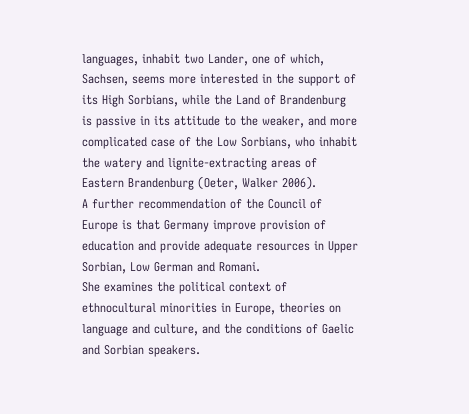languages, inhabit two Lander, one of which, Sachsen, seems more interested in the support of its High Sorbians, while the Land of Brandenburg is passive in its attitude to the weaker, and more complicated case of the Low Sorbians, who inhabit the watery and lignite-extracting areas of Eastern Brandenburg (Oeter, Walker 2006).
A further recommendation of the Council of Europe is that Germany improve provision of education and provide adequate resources in Upper Sorbian, Low German and Romani.
She examines the political context of ethnocultural minorities in Europe, theories on language and culture, and the conditions of Gaelic and Sorbian speakers.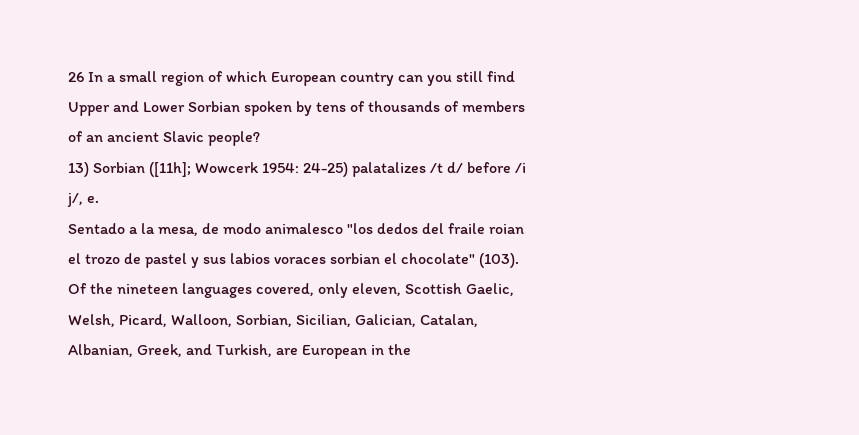26 In a small region of which European country can you still find Upper and Lower Sorbian spoken by tens of thousands of members of an ancient Slavic people?
13) Sorbian ([11h]; Wowcerk 1954: 24-25) palatalizes /t d/ before /i j/, e.
Sentado a la mesa, de modo animalesco "los dedos del fraile roian el trozo de pastel y sus labios voraces sorbian el chocolate" (103).
Of the nineteen languages covered, only eleven, Scottish Gaelic, Welsh, Picard, Walloon, Sorbian, Sicilian, Galician, Catalan, Albanian, Greek, and Turkish, are European in the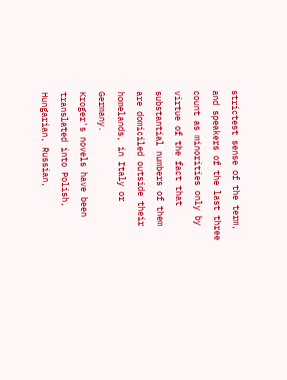strictest sense of the term, and speakers of the last three count as minorities only by virtue of the fact that substantial numbers of them are domiciled outside their homelands, in Italy or Germany.
Kroger's novels have been translated into Polish, Hungarian, Russian,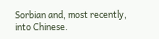Sorbian and, most recently, into Chinese.